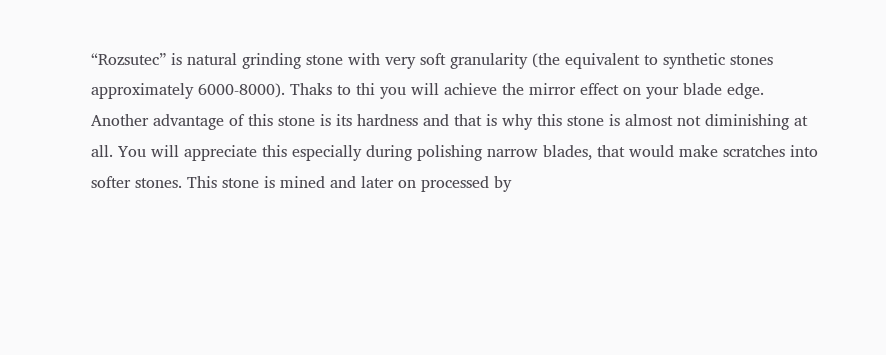“Rozsutec” is natural grinding stone with very soft granularity (the equivalent to synthetic stones approximately 6000-8000). Thaks to thi you will achieve the mirror effect on your blade edge. Another advantage of this stone is its hardness and that is why this stone is almost not diminishing at all. You will appreciate this especially during polishing narrow blades, that would make scratches into softer stones. This stone is mined and later on processed by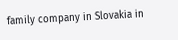family company in Slovakia in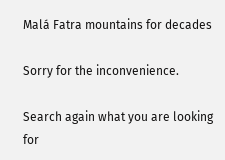Malá Fatra mountains for decades

Sorry for the inconvenience.

Search again what you are looking for